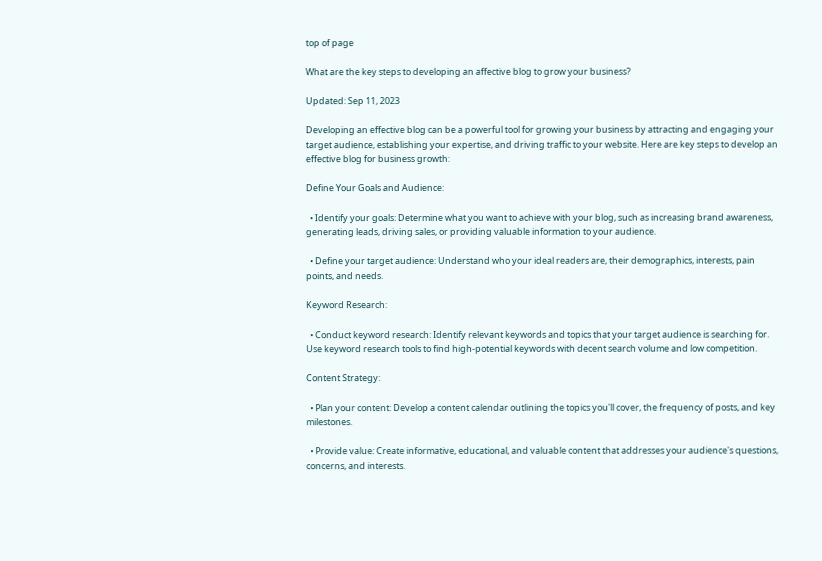top of page

What are the key steps to developing an affective blog to grow your business?

Updated: Sep 11, 2023

Developing an effective blog can be a powerful tool for growing your business by attracting and engaging your target audience, establishing your expertise, and driving traffic to your website. Here are key steps to develop an effective blog for business growth:

Define Your Goals and Audience:

  • Identify your goals: Determine what you want to achieve with your blog, such as increasing brand awareness, generating leads, driving sales, or providing valuable information to your audience.

  • Define your target audience: Understand who your ideal readers are, their demographics, interests, pain points, and needs.

Keyword Research:

  • Conduct keyword research: Identify relevant keywords and topics that your target audience is searching for. Use keyword research tools to find high-potential keywords with decent search volume and low competition.

Content Strategy:

  • Plan your content: Develop a content calendar outlining the topics you'll cover, the frequency of posts, and key milestones.

  • Provide value: Create informative, educational, and valuable content that addresses your audience's questions, concerns, and interests.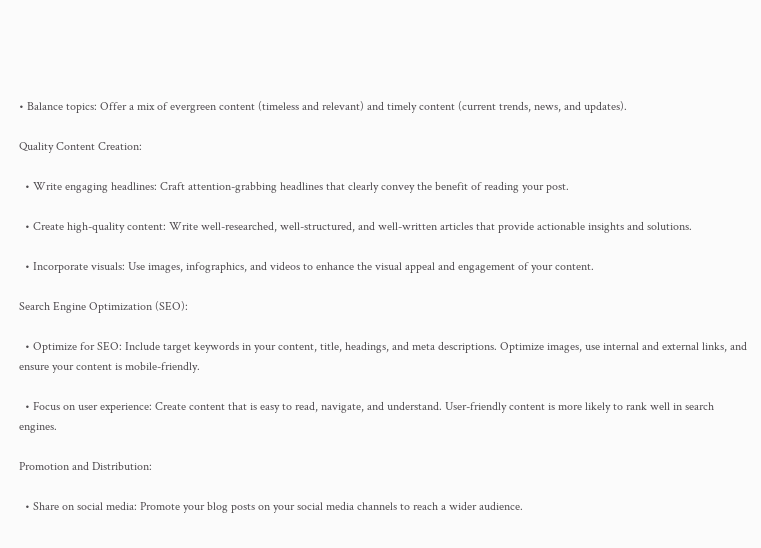• Balance topics: Offer a mix of evergreen content (timeless and relevant) and timely content (current trends, news, and updates).

Quality Content Creation:

  • Write engaging headlines: Craft attention-grabbing headlines that clearly convey the benefit of reading your post.

  • Create high-quality content: Write well-researched, well-structured, and well-written articles that provide actionable insights and solutions.

  • Incorporate visuals: Use images, infographics, and videos to enhance the visual appeal and engagement of your content.

Search Engine Optimization (SEO):

  • Optimize for SEO: Include target keywords in your content, title, headings, and meta descriptions. Optimize images, use internal and external links, and ensure your content is mobile-friendly.

  • Focus on user experience: Create content that is easy to read, navigate, and understand. User-friendly content is more likely to rank well in search engines.

Promotion and Distribution:

  • Share on social media: Promote your blog posts on your social media channels to reach a wider audience.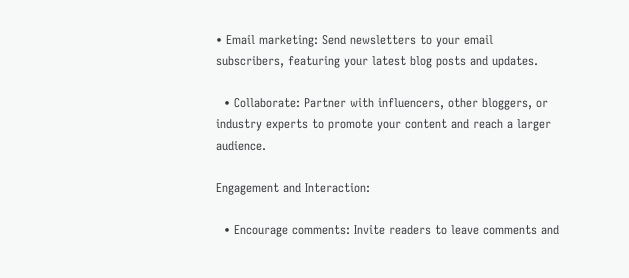• Email marketing: Send newsletters to your email subscribers, featuring your latest blog posts and updates.

  • Collaborate: Partner with influencers, other bloggers, or industry experts to promote your content and reach a larger audience.

Engagement and Interaction:

  • Encourage comments: Invite readers to leave comments and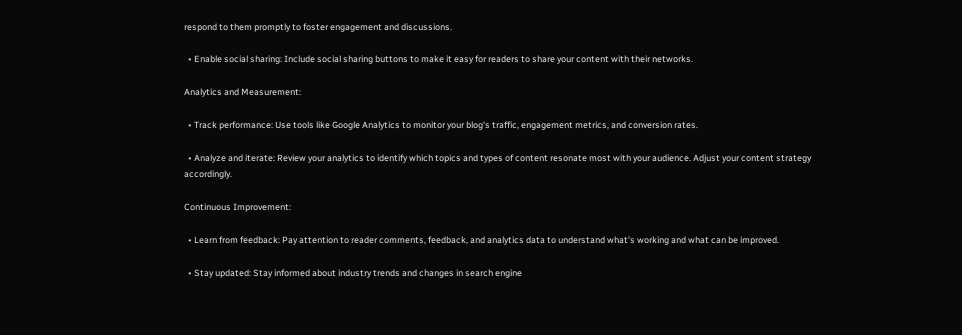respond to them promptly to foster engagement and discussions.

  • Enable social sharing: Include social sharing buttons to make it easy for readers to share your content with their networks.

Analytics and Measurement:

  • Track performance: Use tools like Google Analytics to monitor your blog's traffic, engagement metrics, and conversion rates.

  • Analyze and iterate: Review your analytics to identify which topics and types of content resonate most with your audience. Adjust your content strategy accordingly.

Continuous Improvement:

  • Learn from feedback: Pay attention to reader comments, feedback, and analytics data to understand what's working and what can be improved.

  • Stay updated: Stay informed about industry trends and changes in search engine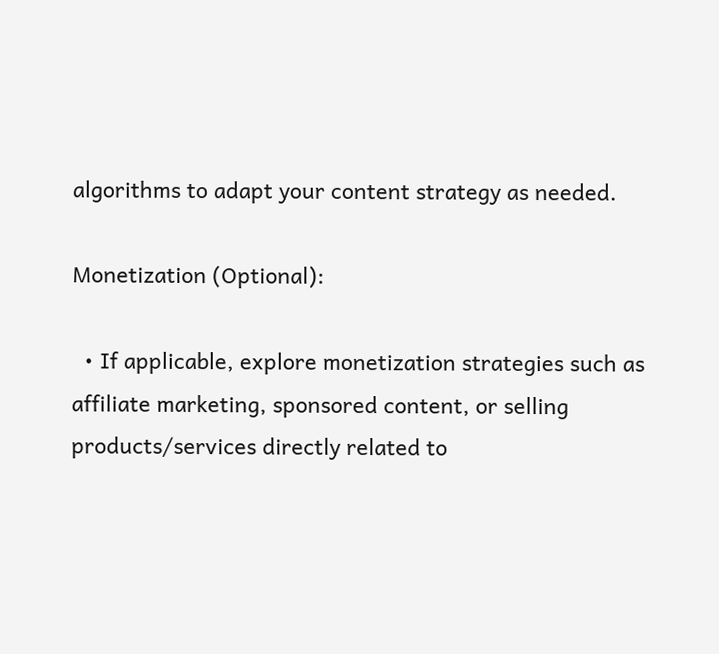algorithms to adapt your content strategy as needed.

Monetization (Optional):

  • If applicable, explore monetization strategies such as affiliate marketing, sponsored content, or selling products/services directly related to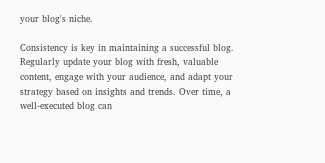your blog's niche.

Consistency is key in maintaining a successful blog. Regularly update your blog with fresh, valuable content, engage with your audience, and adapt your strategy based on insights and trends. Over time, a well-executed blog can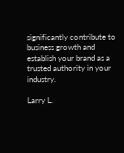significantly contribute to business growth and establish your brand as a trusted authority in your industry.

Larry L.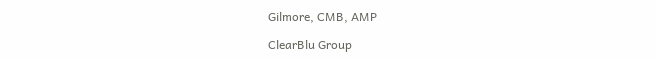Gilmore, CMB, AMP

ClearBlu Group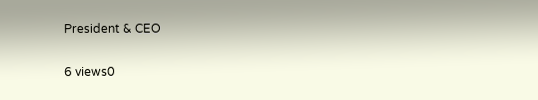President & CEO

6 views0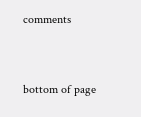comments


bottom of page